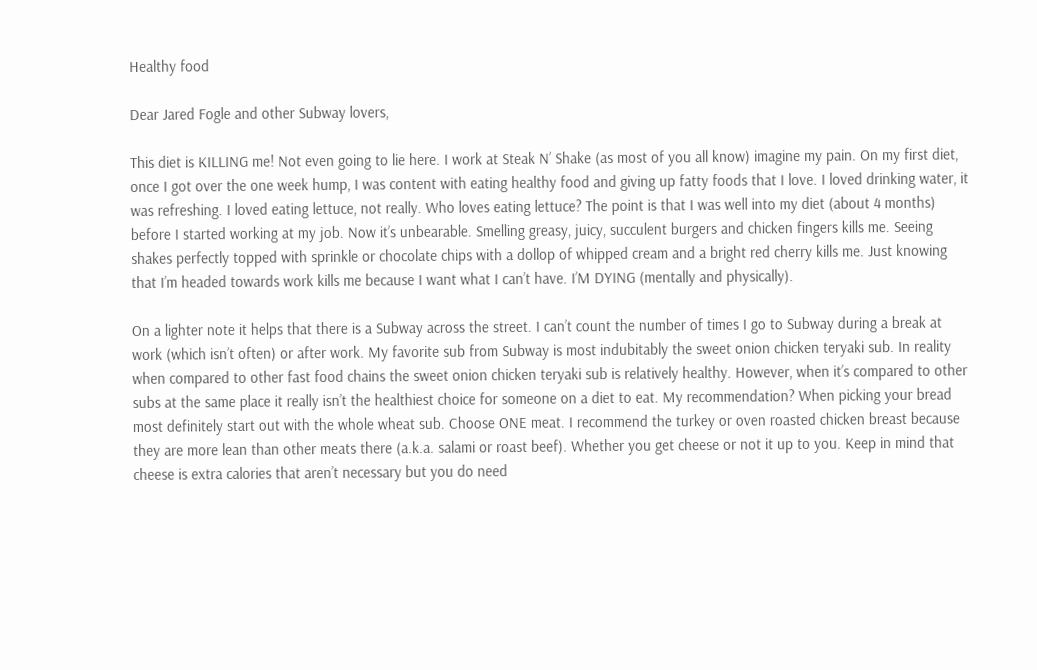Healthy food

Dear Jared Fogle and other Subway lovers,

This diet is KILLING me! Not even going to lie here. I work at Steak N’ Shake (as most of you all know) imagine my pain. On my first diet, once I got over the one week hump, I was content with eating healthy food and giving up fatty foods that I love. I loved drinking water, it was refreshing. I loved eating lettuce, not really. Who loves eating lettuce? The point is that I was well into my diet (about 4 months) before I started working at my job. Now it’s unbearable. Smelling greasy, juicy, succulent burgers and chicken fingers kills me. Seeing shakes perfectly topped with sprinkle or chocolate chips with a dollop of whipped cream and a bright red cherry kills me. Just knowing that I’m headed towards work kills me because I want what I can’t have. I’M DYING (mentally and physically).

On a lighter note it helps that there is a Subway across the street. I can’t count the number of times I go to Subway during a break at work (which isn’t often) or after work. My favorite sub from Subway is most indubitably the sweet onion chicken teryaki sub. In reality when compared to other fast food chains the sweet onion chicken teryaki sub is relatively healthy. However, when it’s compared to other subs at the same place it really isn’t the healthiest choice for someone on a diet to eat. My recommendation? When picking your bread most definitely start out with the whole wheat sub. Choose ONE meat. I recommend the turkey or oven roasted chicken breast because they are more lean than other meats there (a.k.a. salami or roast beef). Whether you get cheese or not it up to you. Keep in mind that cheese is extra calories that aren’t necessary but you do need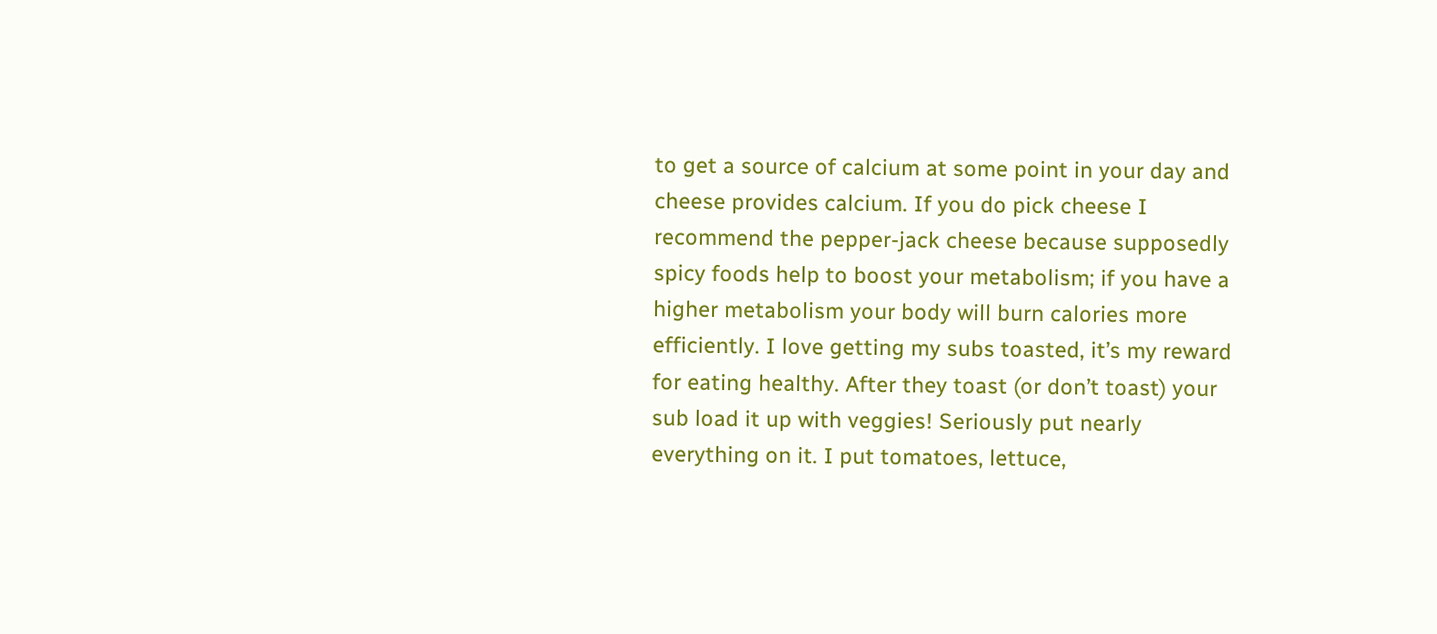to get a source of calcium at some point in your day and cheese provides calcium. If you do pick cheese I recommend the pepper-jack cheese because supposedly spicy foods help to boost your metabolism; if you have a higher metabolism your body will burn calories more efficiently. I love getting my subs toasted, it’s my reward for eating healthy. After they toast (or don’t toast) your sub load it up with veggies! Seriously put nearly everything on it. I put tomatoes, lettuce,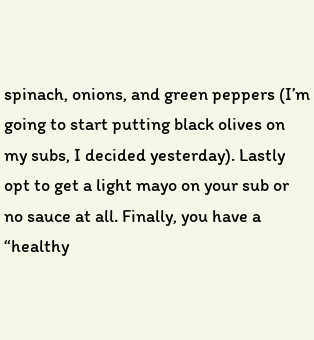spinach, onions, and green peppers (I’m going to start putting black olives on my subs, I decided yesterday). Lastly opt to get a light mayo on your sub or no sauce at all. Finally, you have a “healthy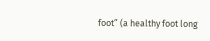foot” (a healthy foot long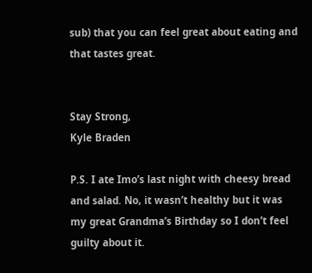sub) that you can feel great about eating and that tastes great.


Stay Strong,
Kyle Braden

P.S. I ate Imo’s last night with cheesy bread and salad. No, it wasn’t healthy but it was my great Grandma’s Birthday so I don’t feel guilty about it.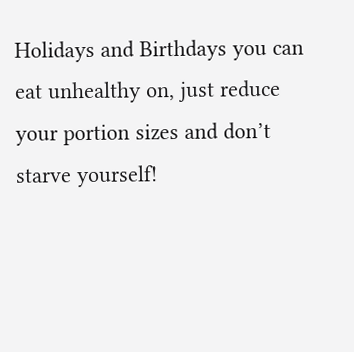Holidays and Birthdays you can eat unhealthy on, just reduce your portion sizes and don’t starve yourself!